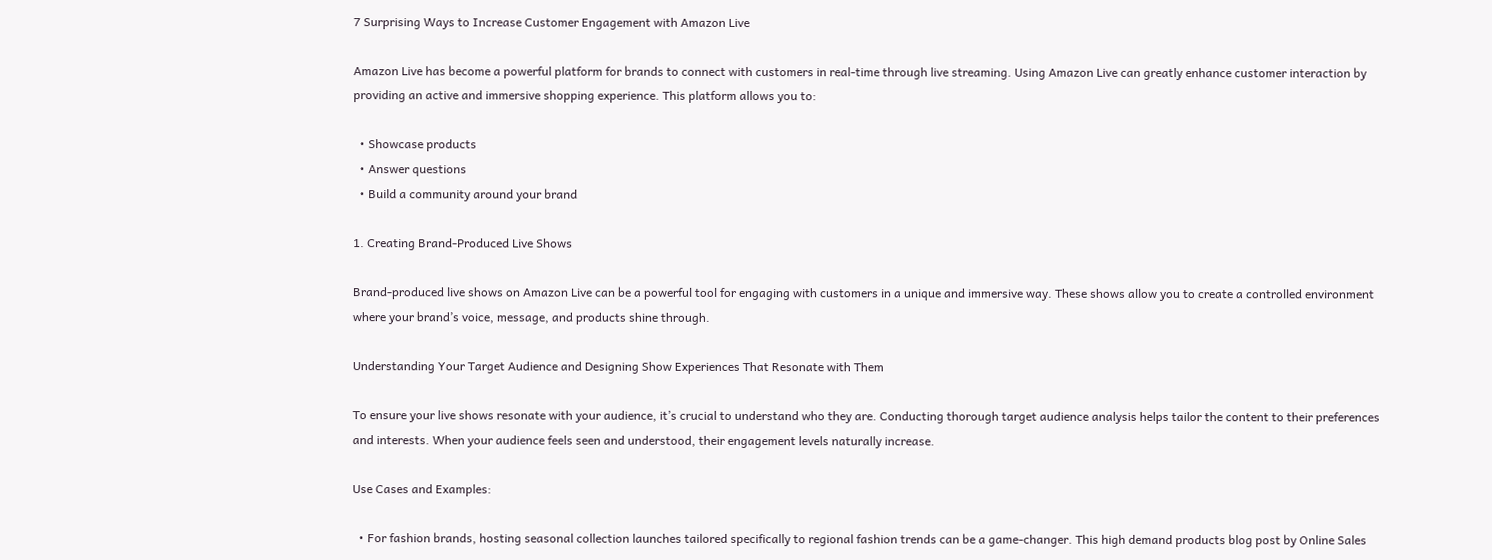7 Surprising Ways to Increase Customer Engagement with Amazon Live

Amazon Live has become a powerful platform for brands to connect with customers in real-time through live streaming. Using Amazon Live can greatly enhance customer interaction by providing an active and immersive shopping experience. This platform allows you to:

  • Showcase products
  • Answer questions
  • Build a community around your brand

1. Creating Brand-Produced Live Shows

Brand-produced live shows on Amazon Live can be a powerful tool for engaging with customers in a unique and immersive way. These shows allow you to create a controlled environment where your brand’s voice, message, and products shine through.

Understanding Your Target Audience and Designing Show Experiences That Resonate with Them

To ensure your live shows resonate with your audience, it’s crucial to understand who they are. Conducting thorough target audience analysis helps tailor the content to their preferences and interests. When your audience feels seen and understood, their engagement levels naturally increase.

Use Cases and Examples:

  • For fashion brands, hosting seasonal collection launches tailored specifically to regional fashion trends can be a game-changer. This high demand products blog post by Online Sales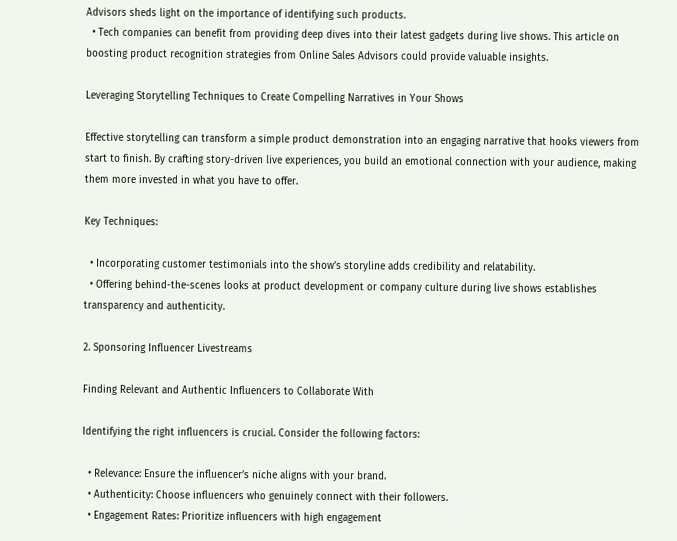Advisors sheds light on the importance of identifying such products.
  • Tech companies can benefit from providing deep dives into their latest gadgets during live shows. This article on boosting product recognition strategies from Online Sales Advisors could provide valuable insights.

Leveraging Storytelling Techniques to Create Compelling Narratives in Your Shows

Effective storytelling can transform a simple product demonstration into an engaging narrative that hooks viewers from start to finish. By crafting story-driven live experiences, you build an emotional connection with your audience, making them more invested in what you have to offer.

Key Techniques:

  • Incorporating customer testimonials into the show’s storyline adds credibility and relatability.
  • Offering behind-the-scenes looks at product development or company culture during live shows establishes transparency and authenticity.

2. Sponsoring Influencer Livestreams

Finding Relevant and Authentic Influencers to Collaborate With

Identifying the right influencers is crucial. Consider the following factors:

  • Relevance: Ensure the influencer’s niche aligns with your brand.
  • Authenticity: Choose influencers who genuinely connect with their followers.
  • Engagement Rates: Prioritize influencers with high engagement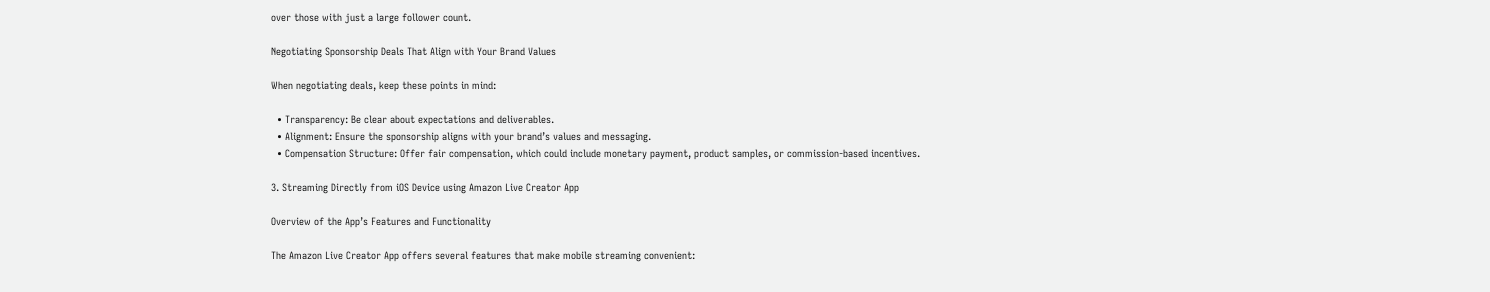over those with just a large follower count.

Negotiating Sponsorship Deals That Align with Your Brand Values

When negotiating deals, keep these points in mind:

  • Transparency: Be clear about expectations and deliverables.
  • Alignment: Ensure the sponsorship aligns with your brand’s values and messaging.
  • Compensation Structure: Offer fair compensation, which could include monetary payment, product samples, or commission-based incentives.

3. Streaming Directly from iOS Device using Amazon Live Creator App

Overview of the App’s Features and Functionality

The Amazon Live Creator App offers several features that make mobile streaming convenient: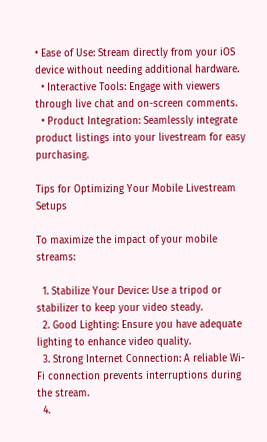• Ease of Use: Stream directly from your iOS device without needing additional hardware.
  • Interactive Tools: Engage with viewers through live chat and on-screen comments.
  • Product Integration: Seamlessly integrate product listings into your livestream for easy purchasing.

Tips for Optimizing Your Mobile Livestream Setups

To maximize the impact of your mobile streams:

  1. Stabilize Your Device: Use a tripod or stabilizer to keep your video steady.
  2. Good Lighting: Ensure you have adequate lighting to enhance video quality.
  3. Strong Internet Connection: A reliable Wi-Fi connection prevents interruptions during the stream.
  4.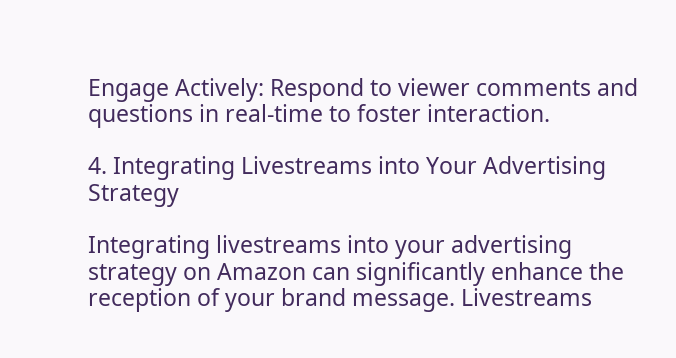Engage Actively: Respond to viewer comments and questions in real-time to foster interaction.

4. Integrating Livestreams into Your Advertising Strategy

Integrating livestreams into your advertising strategy on Amazon can significantly enhance the reception of your brand message. Livestreams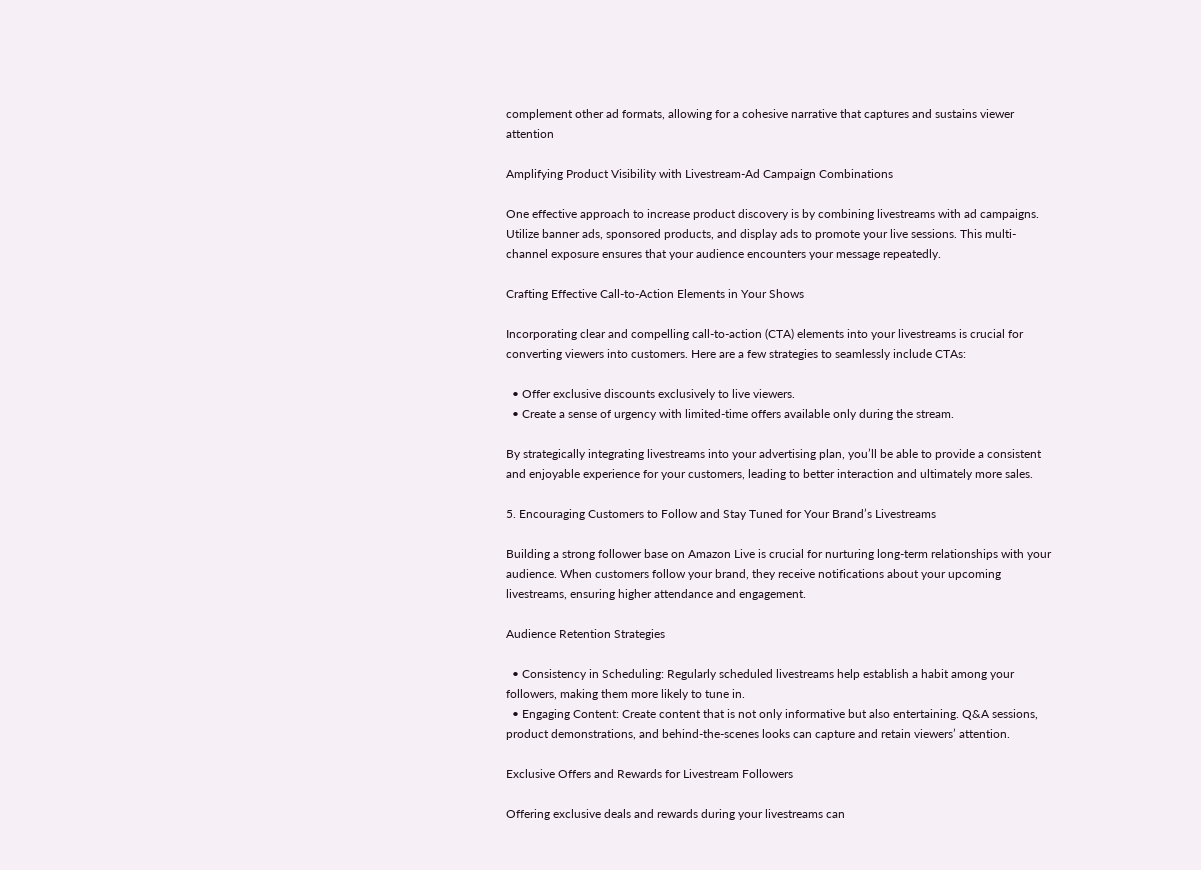complement other ad formats, allowing for a cohesive narrative that captures and sustains viewer attention

Amplifying Product Visibility with Livestream-Ad Campaign Combinations

One effective approach to increase product discovery is by combining livestreams with ad campaigns. Utilize banner ads, sponsored products, and display ads to promote your live sessions. This multi-channel exposure ensures that your audience encounters your message repeatedly.

Crafting Effective Call-to-Action Elements in Your Shows

Incorporating clear and compelling call-to-action (CTA) elements into your livestreams is crucial for converting viewers into customers. Here are a few strategies to seamlessly include CTAs:

  • Offer exclusive discounts exclusively to live viewers.
  • Create a sense of urgency with limited-time offers available only during the stream.

By strategically integrating livestreams into your advertising plan, you’ll be able to provide a consistent and enjoyable experience for your customers, leading to better interaction and ultimately more sales.

5. Encouraging Customers to Follow and Stay Tuned for Your Brand’s Livestreams

Building a strong follower base on Amazon Live is crucial for nurturing long-term relationships with your audience. When customers follow your brand, they receive notifications about your upcoming livestreams, ensuring higher attendance and engagement.

Audience Retention Strategies

  • Consistency in Scheduling: Regularly scheduled livestreams help establish a habit among your followers, making them more likely to tune in.
  • Engaging Content: Create content that is not only informative but also entertaining. Q&A sessions, product demonstrations, and behind-the-scenes looks can capture and retain viewers’ attention.

Exclusive Offers and Rewards for Livestream Followers

Offering exclusive deals and rewards during your livestreams can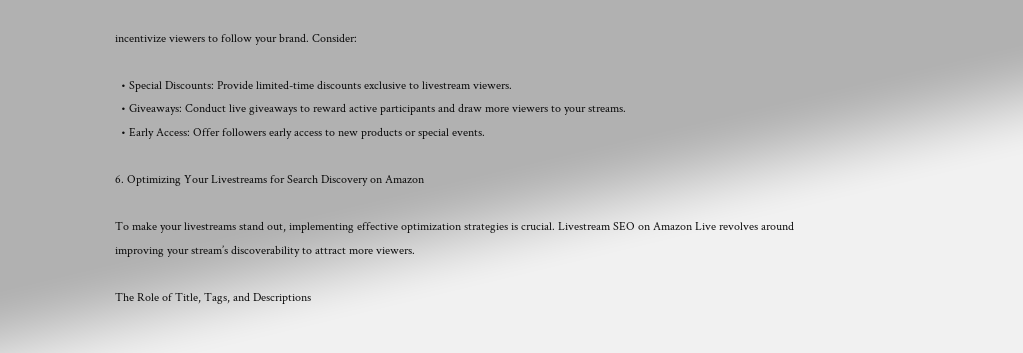incentivize viewers to follow your brand. Consider:

  • Special Discounts: Provide limited-time discounts exclusive to livestream viewers.
  • Giveaways: Conduct live giveaways to reward active participants and draw more viewers to your streams.
  • Early Access: Offer followers early access to new products or special events.

6. Optimizing Your Livestreams for Search Discovery on Amazon

To make your livestreams stand out, implementing effective optimization strategies is crucial. Livestream SEO on Amazon Live revolves around improving your stream’s discoverability to attract more viewers.

The Role of Title, Tags, and Descriptions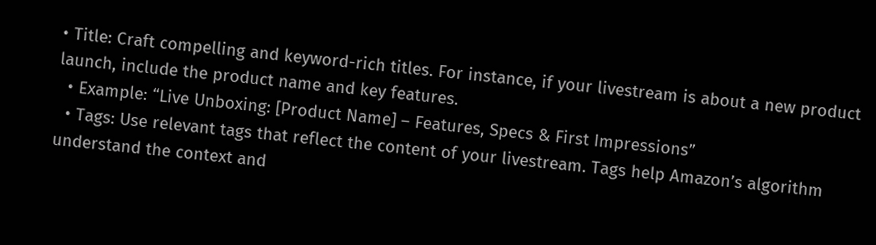• Title: Craft compelling and keyword-rich titles. For instance, if your livestream is about a new product launch, include the product name and key features.
  • Example: “Live Unboxing: [Product Name] – Features, Specs & First Impressions”
  • Tags: Use relevant tags that reflect the content of your livestream. Tags help Amazon’s algorithm understand the context and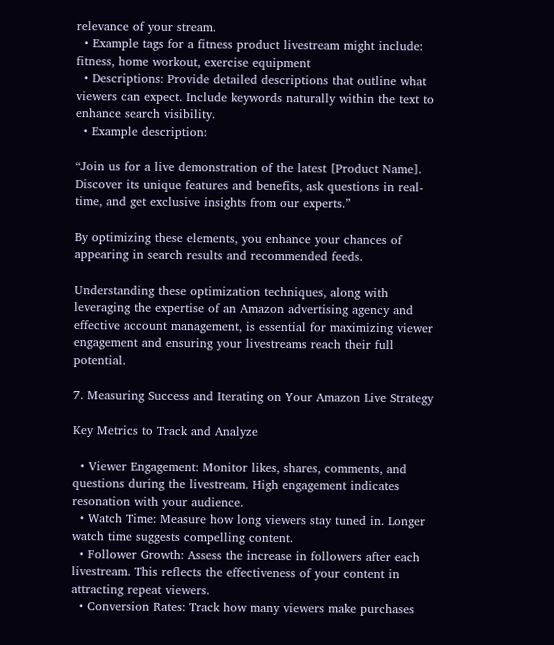relevance of your stream.
  • Example tags for a fitness product livestream might include: fitness, home workout, exercise equipment
  • Descriptions: Provide detailed descriptions that outline what viewers can expect. Include keywords naturally within the text to enhance search visibility.
  • Example description:

“Join us for a live demonstration of the latest [Product Name]. Discover its unique features and benefits, ask questions in real-time, and get exclusive insights from our experts.”

By optimizing these elements, you enhance your chances of appearing in search results and recommended feeds.

Understanding these optimization techniques, along with leveraging the expertise of an Amazon advertising agency and effective account management, is essential for maximizing viewer engagement and ensuring your livestreams reach their full potential.

7. Measuring Success and Iterating on Your Amazon Live Strategy

Key Metrics to Track and Analyze

  • Viewer Engagement: Monitor likes, shares, comments, and questions during the livestream. High engagement indicates resonation with your audience.
  • Watch Time: Measure how long viewers stay tuned in. Longer watch time suggests compelling content.
  • Follower Growth: Assess the increase in followers after each livestream. This reflects the effectiveness of your content in attracting repeat viewers.
  • Conversion Rates: Track how many viewers make purchases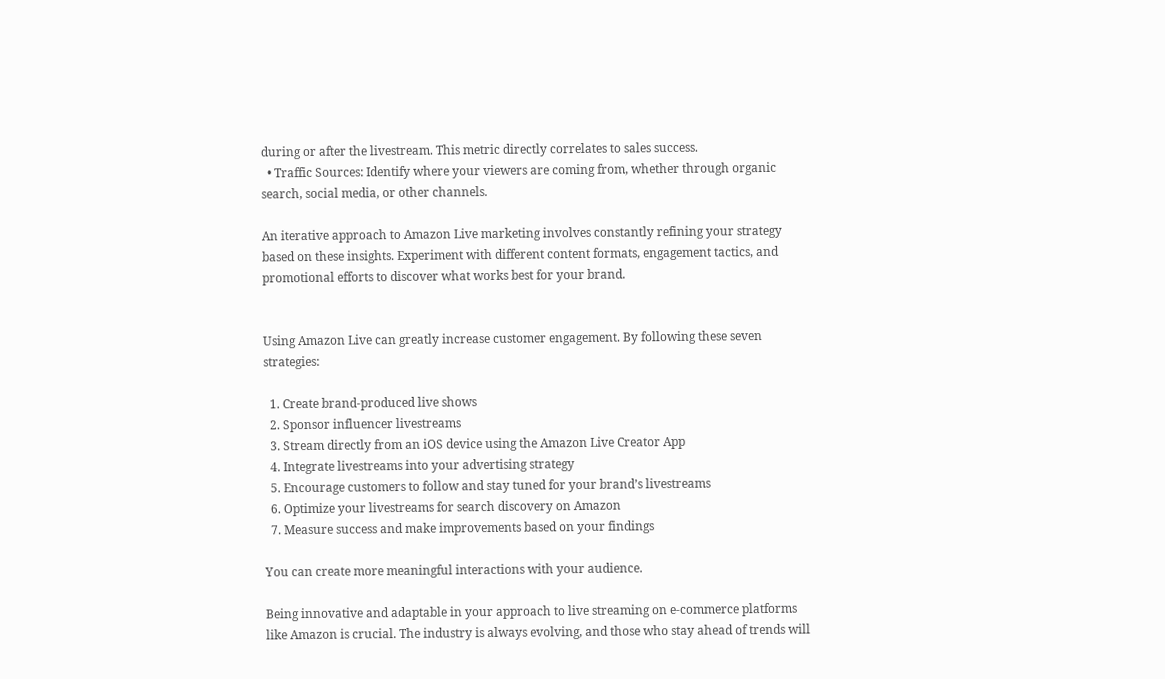during or after the livestream. This metric directly correlates to sales success.
  • Traffic Sources: Identify where your viewers are coming from, whether through organic search, social media, or other channels.

An iterative approach to Amazon Live marketing involves constantly refining your strategy based on these insights. Experiment with different content formats, engagement tactics, and promotional efforts to discover what works best for your brand.


Using Amazon Live can greatly increase customer engagement. By following these seven strategies:

  1. Create brand-produced live shows
  2. Sponsor influencer livestreams
  3. Stream directly from an iOS device using the Amazon Live Creator App
  4. Integrate livestreams into your advertising strategy
  5. Encourage customers to follow and stay tuned for your brand’s livestreams
  6. Optimize your livestreams for search discovery on Amazon
  7. Measure success and make improvements based on your findings

You can create more meaningful interactions with your audience.

Being innovative and adaptable in your approach to live streaming on e-commerce platforms like Amazon is crucial. The industry is always evolving, and those who stay ahead of trends will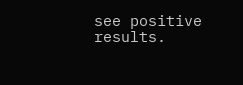see positive results.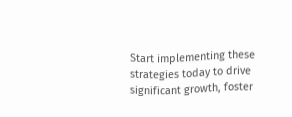Start implementing these strategies today to drive significant growth, foster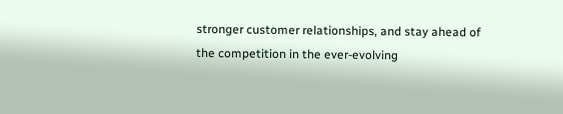stronger customer relationships, and stay ahead of the competition in the ever-evolving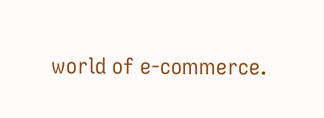world of e-commerce.